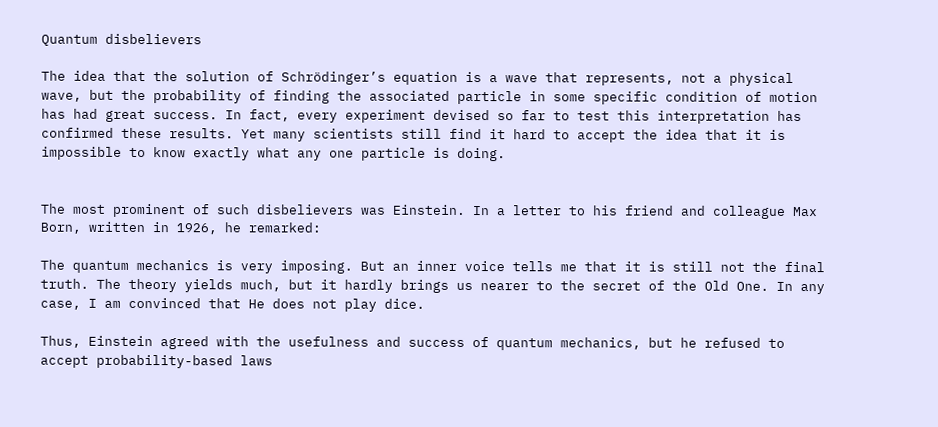Quantum disbelievers

The idea that the solution of Schrödinger’s equation is a wave that represents, not a physical wave, but the probability of finding the associated particle in some specific condition of motion has had great success. In fact, every experiment devised so far to test this interpretation has confirmed these results. Yet many scientists still find it hard to accept the idea that it is impossible to know exactly what any one particle is doing.


The most prominent of such disbelievers was Einstein. In a letter to his friend and colleague Max Born, written in 1926, he remarked:

The quantum mechanics is very imposing. But an inner voice tells me that it is still not the final truth. The theory yields much, but it hardly brings us nearer to the secret of the Old One. In any case, I am convinced that He does not play dice.

Thus, Einstein agreed with the usefulness and success of quantum mechanics, but he refused to accept probability-based laws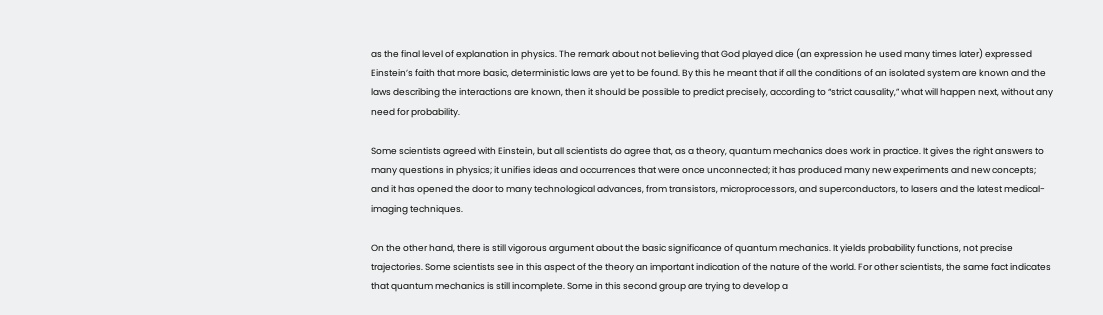as the final level of explanation in physics. The remark about not believing that God played dice (an expression he used many times later) expressed Einstein’s faith that more basic, deterministic laws are yet to be found. By this he meant that if all the conditions of an isolated system are known and the laws describing the interactions are known, then it should be possible to predict precisely, according to “strict causality,” what will happen next, without any need for probability.

Some scientists agreed with Einstein, but all scientists do agree that, as a theory, quantum mechanics does work in practice. It gives the right answers to many questions in physics; it unifies ideas and occurrences that were once unconnected; it has produced many new experiments and new concepts; and it has opened the door to many technological advances, from transistors, microprocessors, and superconductors, to lasers and the latest medical-imaging techniques.

On the other hand, there is still vigorous argument about the basic significance of quantum mechanics. It yields probability functions, not precise trajectories. Some scientists see in this aspect of the theory an important indication of the nature of the world. For other scientists, the same fact indicates that quantum mechanics is still incomplete. Some in this second group are trying to develop a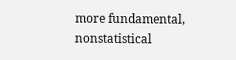more fundamental, nonstatistical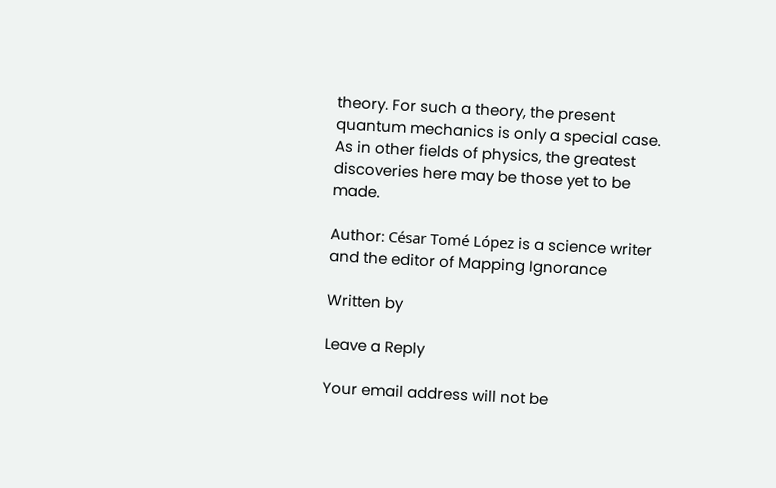theory. For such a theory, the present quantum mechanics is only a special case. As in other fields of physics, the greatest discoveries here may be those yet to be made.

Author: César Tomé López is a science writer and the editor of Mapping Ignorance

Written by

Leave a Reply

Your email address will not be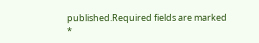published.Required fields are marked *